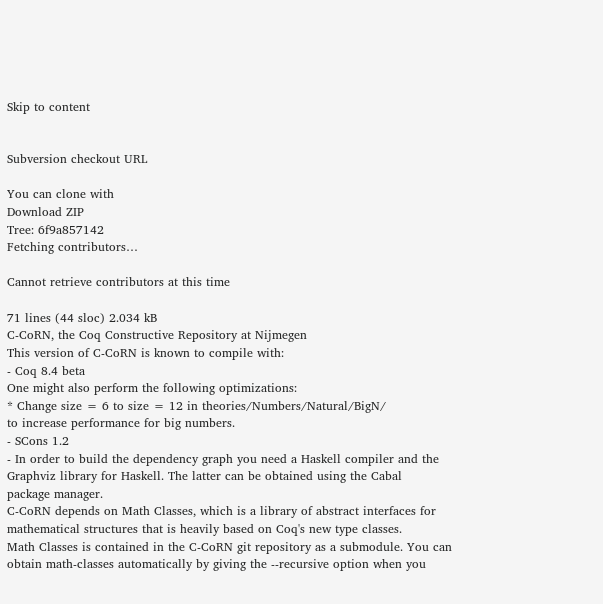Skip to content


Subversion checkout URL

You can clone with
Download ZIP
Tree: 6f9a857142
Fetching contributors…

Cannot retrieve contributors at this time

71 lines (44 sloc) 2.034 kB
C-CoRN, the Coq Constructive Repository at Nijmegen
This version of C-CoRN is known to compile with:
- Coq 8.4 beta
One might also perform the following optimizations:
* Change size = 6 to size = 12 in theories/Numbers/Natural/BigN/
to increase performance for big numbers.
- SCons 1.2
- In order to build the dependency graph you need a Haskell compiler and the
Graphviz library for Haskell. The latter can be obtained using the Cabal
package manager.
C-CoRN depends on Math Classes, which is a library of abstract interfaces for
mathematical structures that is heavily based on Coq's new type classes.
Math Classes is contained in the C-CoRN git repository as a submodule. You can
obtain math-classes automatically by giving the --recursive option when you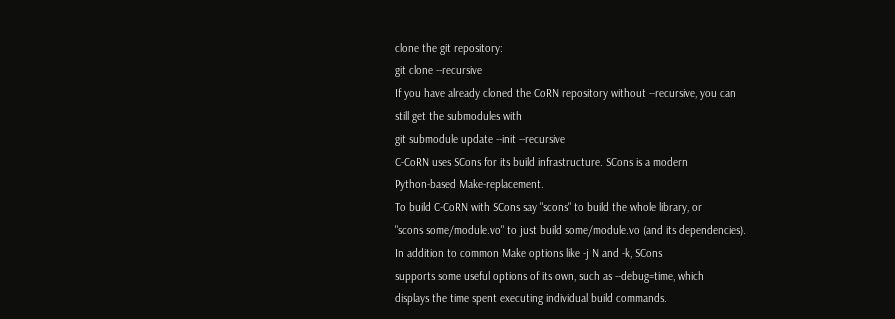clone the git repository:
git clone --recursive
If you have already cloned the CoRN repository without --recursive, you can
still get the submodules with
git submodule update --init --recursive
C-CoRN uses SCons for its build infrastructure. SCons is a modern
Python-based Make-replacement.
To build C-CoRN with SCons say "scons" to build the whole library, or
"scons some/module.vo" to just build some/module.vo (and its dependencies).
In addition to common Make options like -j N and -k, SCons
supports some useful options of its own, such as --debug=time, which
displays the time spent executing individual build commands.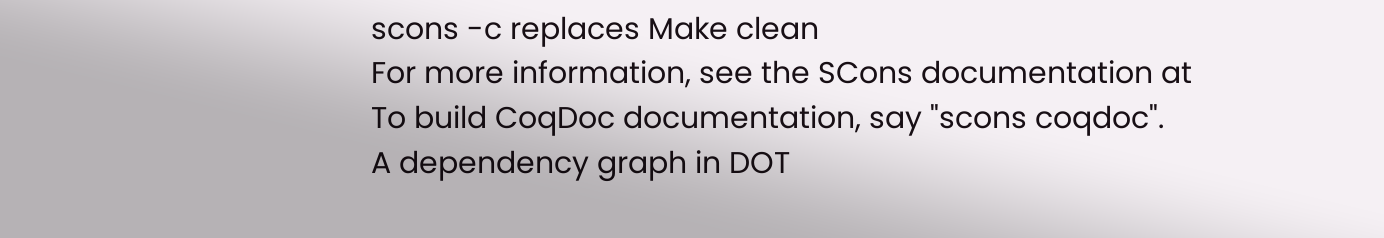scons -c replaces Make clean
For more information, see the SCons documentation at
To build CoqDoc documentation, say "scons coqdoc".
A dependency graph in DOT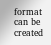format can be created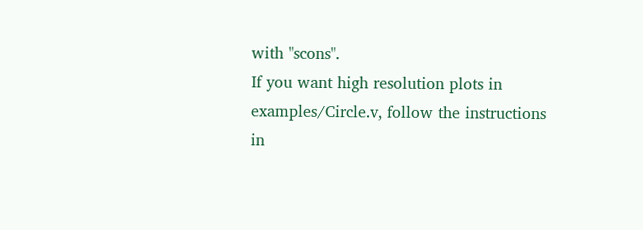with "scons".
If you want high resolution plots in examples/Circle.v, follow the instructions
in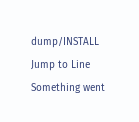dump/INSTALL
Jump to Line
Something went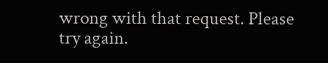wrong with that request. Please try again.